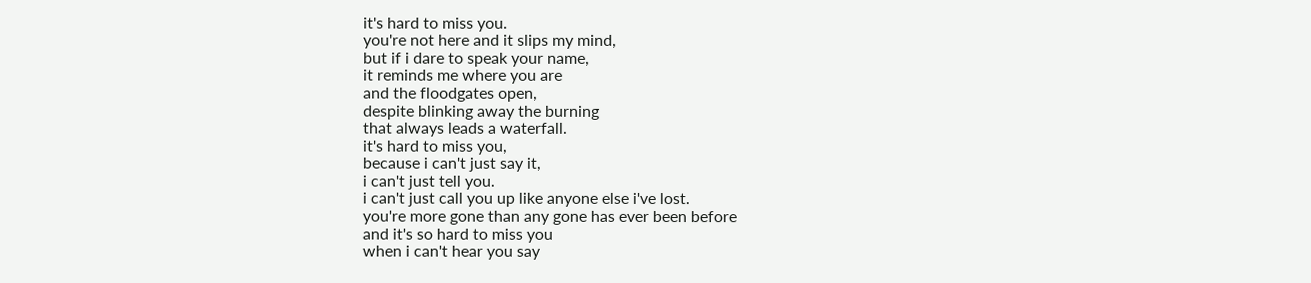it's hard to miss you.
you're not here and it slips my mind,
but if i dare to speak your name,
it reminds me where you are
and the floodgates open,
despite blinking away the burning
that always leads a waterfall.
it's hard to miss you,
because i can't just say it,
i can't just tell you.
i can't just call you up like anyone else i've lost.
you're more gone than any gone has ever been before
and it's so hard to miss you
when i can't hear you say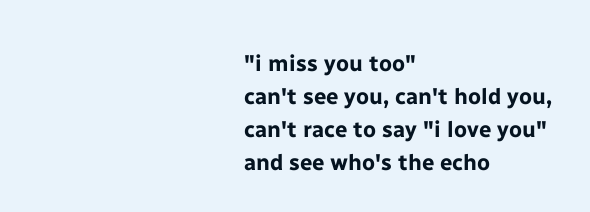"i miss you too"
can't see you, can't hold you,
can't race to say "i love you"
and see who's the echo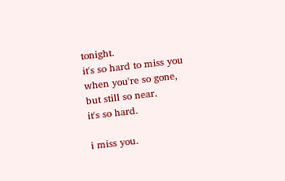tonight.
it's so hard to miss you
when you're so gone,
but still so near.
it's so hard.

i miss you.